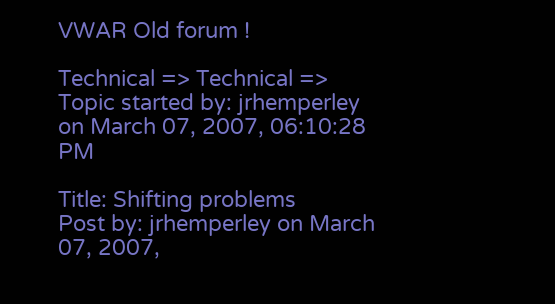VWAR Old forum !

Technical => Technical => Topic started by: jrhemperley on March 07, 2007, 06:10:28 PM

Title: Shifting problems
Post by: jrhemperley on March 07, 2007,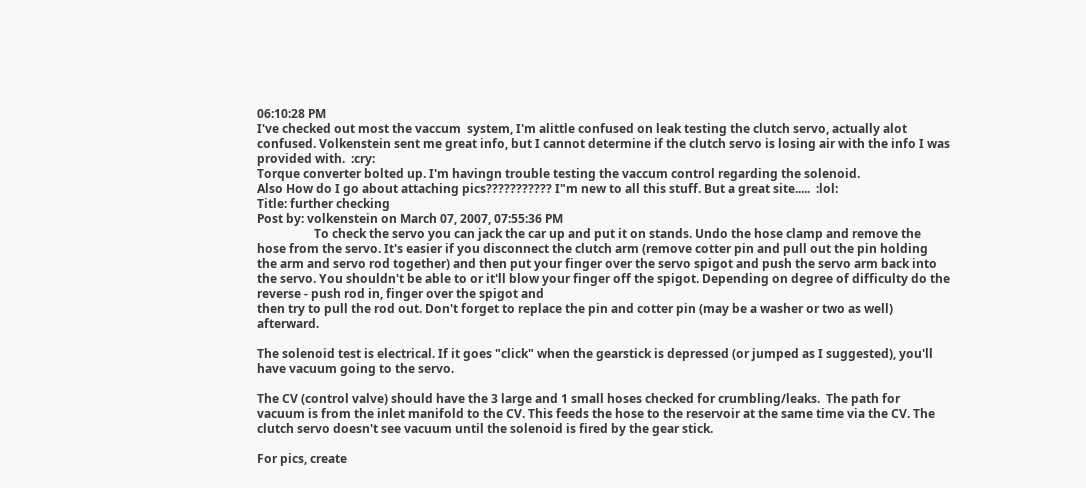06:10:28 PM
I've checked out most the vaccum  system, I'm alittle confused on leak testing the clutch servo, actually alot confused. Volkenstein sent me great info, but I cannot determine if the clutch servo is losing air with the info I was provided with.  :cry:
Torque converter bolted up. I'm havingn trouble testing the vaccum control regarding the solenoid.
Also How do I go about attaching pics??????????? I"m new to all this stuff. But a great site.....  :lol:
Title: further checking
Post by: volkenstein on March 07, 2007, 07:55:36 PM
                   To check the servo you can jack the car up and put it on stands. Undo the hose clamp and remove the hose from the servo. It's easier if you disconnect the clutch arm (remove cotter pin and pull out the pin holding the arm and servo rod together) and then put your finger over the servo spigot and push the servo arm back into the servo. You shouldn't be able to or it'll blow your finger off the spigot. Depending on degree of difficulty do the reverse - push rod in, finger over the spigot and
then try to pull the rod out. Don't forget to replace the pin and cotter pin (may be a washer or two as well) afterward.

The solenoid test is electrical. If it goes "click" when the gearstick is depressed (or jumped as I suggested), you'll have vacuum going to the servo.

The CV (control valve) should have the 3 large and 1 small hoses checked for crumbling/leaks.  The path for vacuum is from the inlet manifold to the CV. This feeds the hose to the reservoir at the same time via the CV. The clutch servo doesn't see vacuum until the solenoid is fired by the gear stick.

For pics, create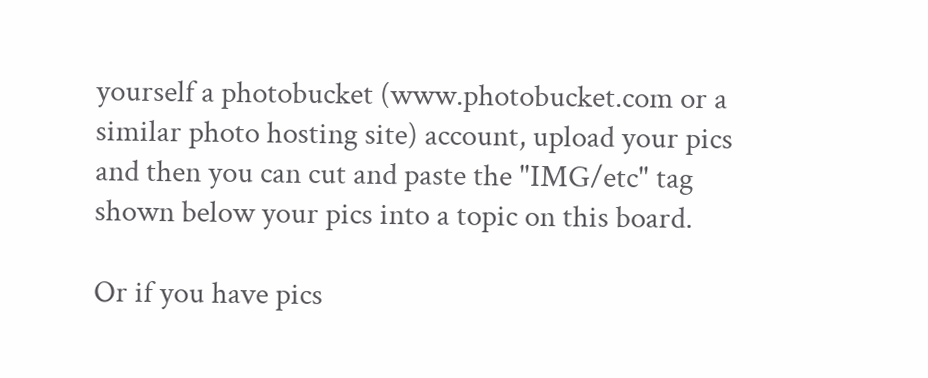yourself a photobucket (www.photobucket.com or a similar photo hosting site) account, upload your pics and then you can cut and paste the "IMG/etc" tag shown below your pics into a topic on this board.

Or if you have pics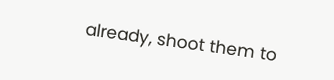already, shoot them to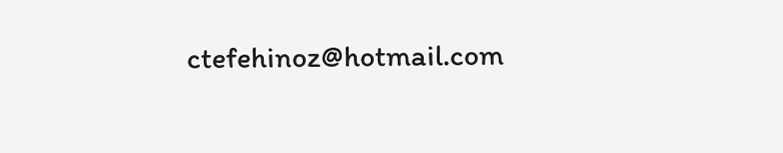ctefehinoz@hotmail.com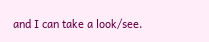and I can take a look/see.